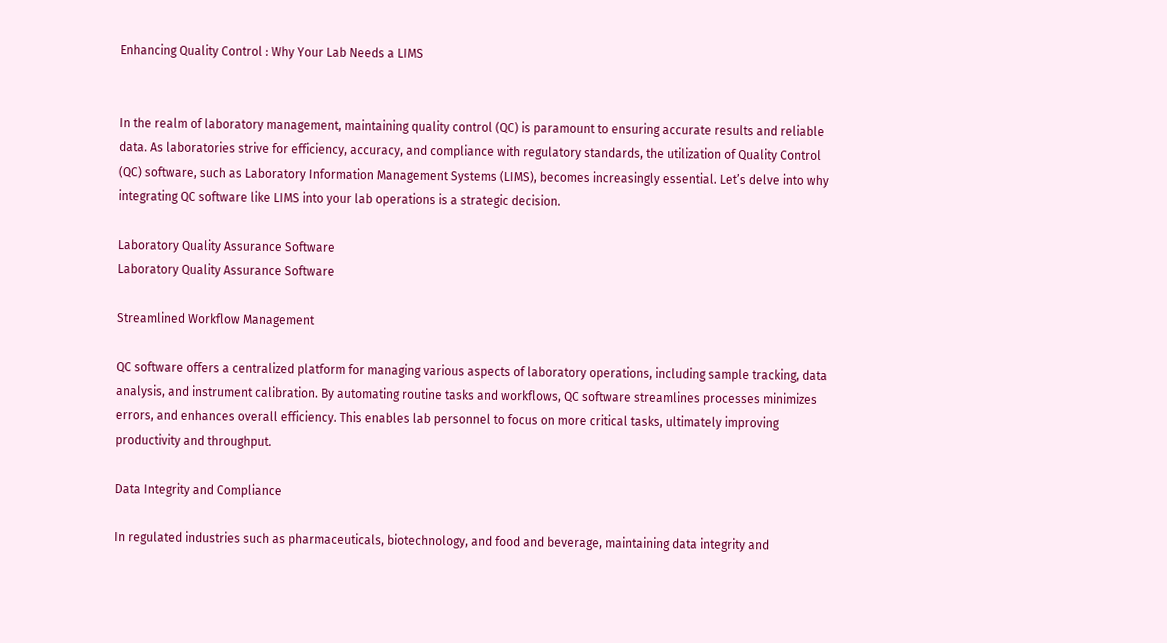Enhancing Quality Control : Why Your Lab Needs a LIMS


In the realm of laboratory management, maintaining quality control (QC) is paramount to ensuring accurate results and reliable data. As laboratories strive for efficiency, accuracy, and compliance with regulatory standards, the utilization of Quality Control (QC) software, such as Laboratory Information Management Systems (LIMS), becomes increasingly essential. Let’s delve into why integrating QC software like LIMS into your lab operations is a strategic decision.

Laboratory Quality Assurance Software
Laboratory Quality Assurance Software

Streamlined Workflow Management

QC software offers a centralized platform for managing various aspects of laboratory operations, including sample tracking, data analysis, and instrument calibration. By automating routine tasks and workflows, QC software streamlines processes minimizes errors, and enhances overall efficiency. This enables lab personnel to focus on more critical tasks, ultimately improving productivity and throughput.

Data Integrity and Compliance

In regulated industries such as pharmaceuticals, biotechnology, and food and beverage, maintaining data integrity and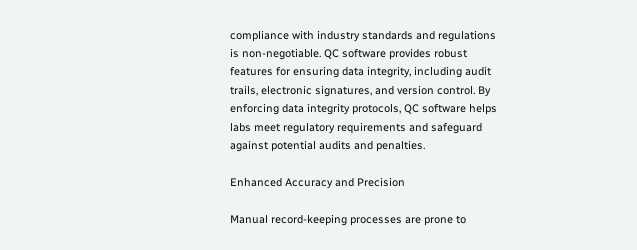compliance with industry standards and regulations is non-negotiable. QC software provides robust features for ensuring data integrity, including audit trails, electronic signatures, and version control. By enforcing data integrity protocols, QC software helps labs meet regulatory requirements and safeguard against potential audits and penalties.

Enhanced Accuracy and Precision

Manual record-keeping processes are prone to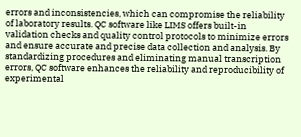errors and inconsistencies, which can compromise the reliability of laboratory results. QC software like LIMS offers built-in validation checks and quality control protocols to minimize errors and ensure accurate and precise data collection and analysis. By standardizing procedures and eliminating manual transcription errors, QC software enhances the reliability and reproducibility of experimental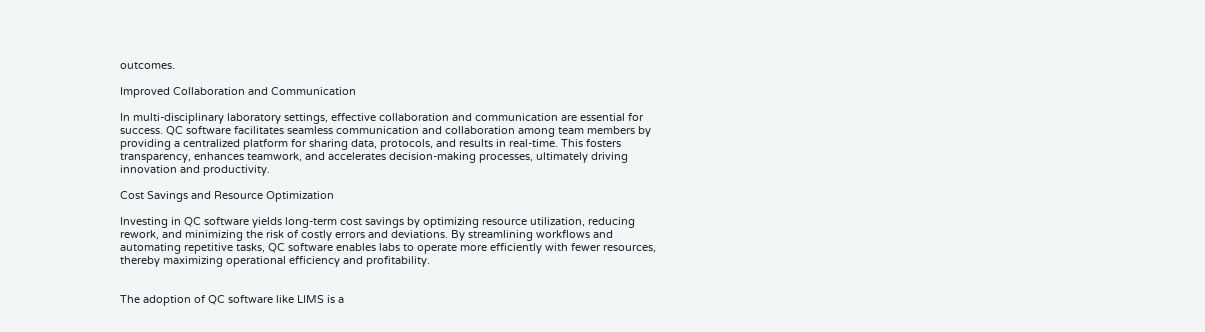outcomes.

Improved Collaboration and Communication

In multi-disciplinary laboratory settings, effective collaboration and communication are essential for success. QC software facilitates seamless communication and collaboration among team members by providing a centralized platform for sharing data, protocols, and results in real-time. This fosters transparency, enhances teamwork, and accelerates decision-making processes, ultimately driving innovation and productivity.

Cost Savings and Resource Optimization

Investing in QC software yields long-term cost savings by optimizing resource utilization, reducing rework, and minimizing the risk of costly errors and deviations. By streamlining workflows and automating repetitive tasks, QC software enables labs to operate more efficiently with fewer resources, thereby maximizing operational efficiency and profitability.


The adoption of QC software like LIMS is a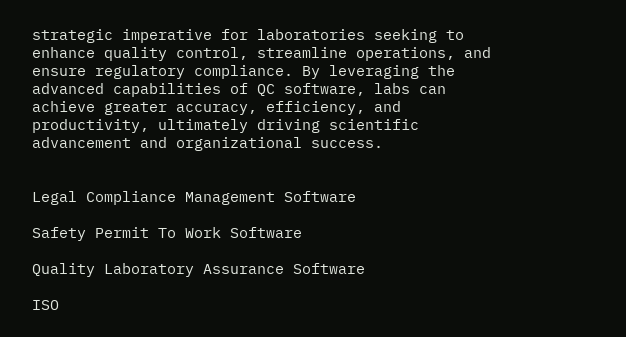strategic imperative for laboratories seeking to enhance quality control, streamline operations, and ensure regulatory compliance. By leveraging the advanced capabilities of QC software, labs can achieve greater accuracy, efficiency, and productivity, ultimately driving scientific advancement and organizational success.


Legal Compliance Management Software

Safety Permit To Work Software

Quality Laboratory Assurance Software

ISO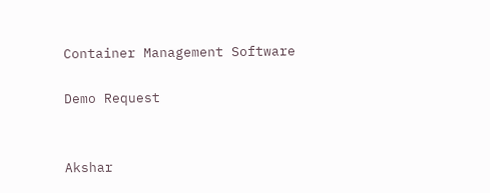Container Management Software

Demo Request


Akshar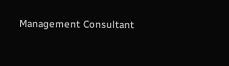Management Consultant